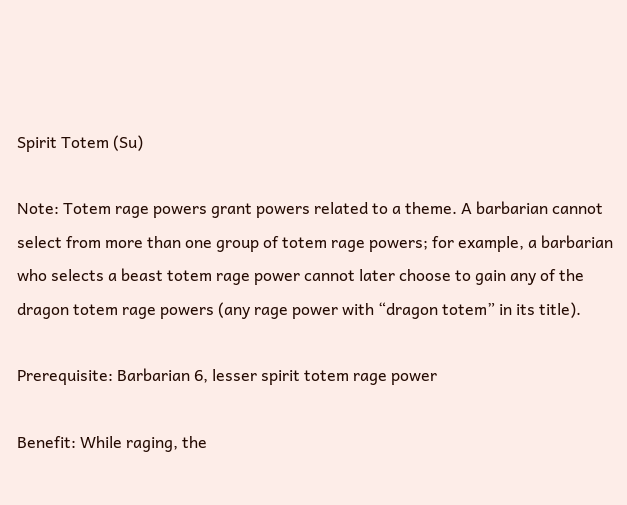Spirit Totem (Su)

Note: Totem rage powers grant powers related to a theme. A barbarian cannot select from more than one group of totem rage powers; for example, a barbarian who selects a beast totem rage power cannot later choose to gain any of the dragon totem rage powers (any rage power with “dragon totem” in its title).

Prerequisite: Barbarian 6, lesser spirit totem rage power

Benefit: While raging, the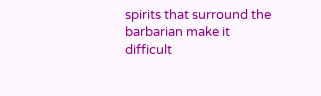spirits that surround the barbarian make it difficult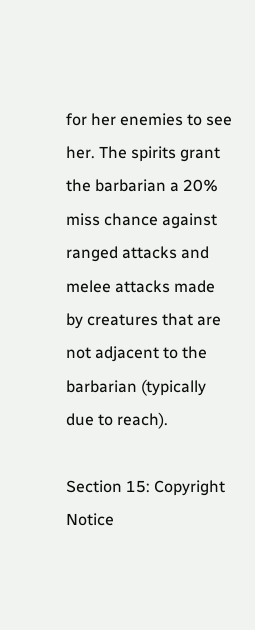for her enemies to see her. The spirits grant the barbarian a 20% miss chance against ranged attacks and melee attacks made by creatures that are not adjacent to the barbarian (typically due to reach).

Section 15: Copyright Notice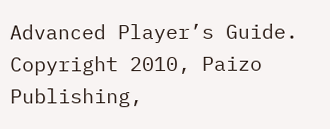Advanced Player’s Guide. Copyright 2010, Paizo Publishing,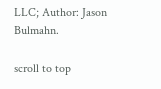LLC; Author: Jason Bulmahn.

scroll to top